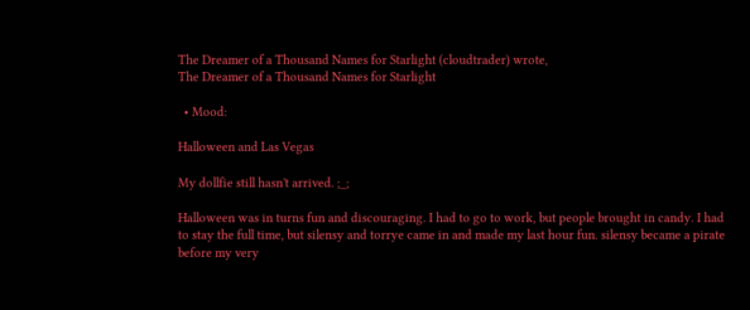The Dreamer of a Thousand Names for Starlight (cloudtrader) wrote,
The Dreamer of a Thousand Names for Starlight

  • Mood:

Halloween and Las Vegas

My dollfie still hasn't arrived. ;_;

Halloween was in turns fun and discouraging. I had to go to work, but people brought in candy. I had to stay the full time, but silensy and torrye came in and made my last hour fun. silensy became a pirate before my very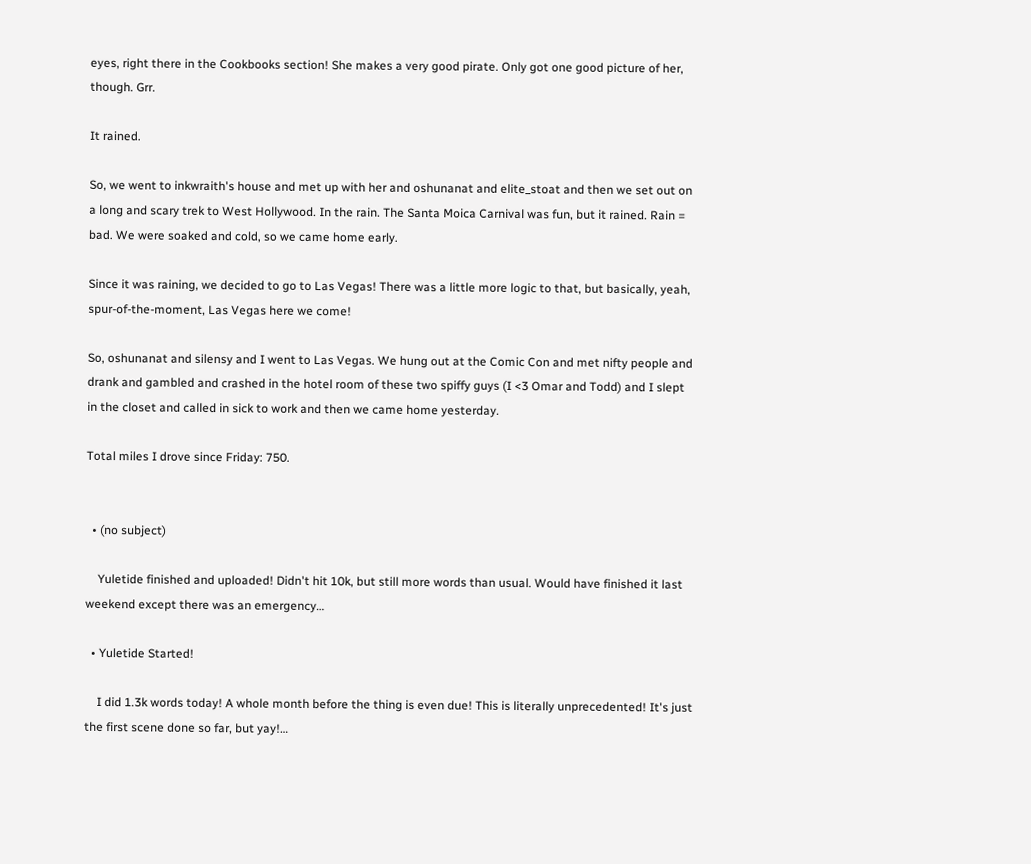eyes, right there in the Cookbooks section! She makes a very good pirate. Only got one good picture of her, though. Grr.

It rained.

So, we went to inkwraith's house and met up with her and oshunanat and elite_stoat and then we set out on a long and scary trek to West Hollywood. In the rain. The Santa Moica Carnival was fun, but it rained. Rain = bad. We were soaked and cold, so we came home early.

Since it was raining, we decided to go to Las Vegas! There was a little more logic to that, but basically, yeah, spur-of-the-moment, Las Vegas here we come!

So, oshunanat and silensy and I went to Las Vegas. We hung out at the Comic Con and met nifty people and drank and gambled and crashed in the hotel room of these two spiffy guys (I <3 Omar and Todd) and I slept in the closet and called in sick to work and then we came home yesterday.

Total miles I drove since Friday: 750.


  • (no subject)

    Yuletide finished and uploaded! Didn't hit 10k, but still more words than usual. Would have finished it last weekend except there was an emergency…

  • Yuletide Started!

    I did 1.3k words today! A whole month before the thing is even due! This is literally unprecedented! It's just the first scene done so far, but yay!…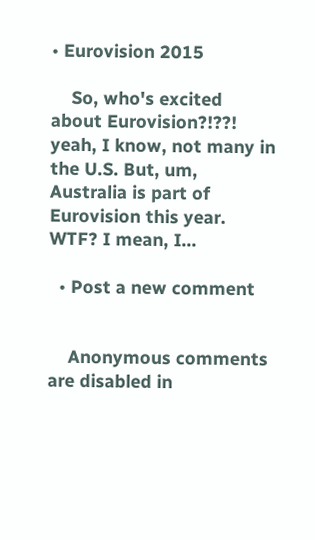• Eurovision 2015

    So, who's excited about Eurovision?!??! yeah, I know, not many in the U.S. But, um, Australia is part of Eurovision this year. WTF? I mean, I…

  • Post a new comment


    Anonymous comments are disabled in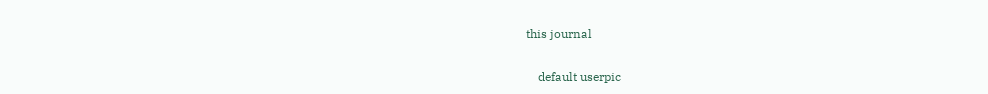this journal

    default userpic